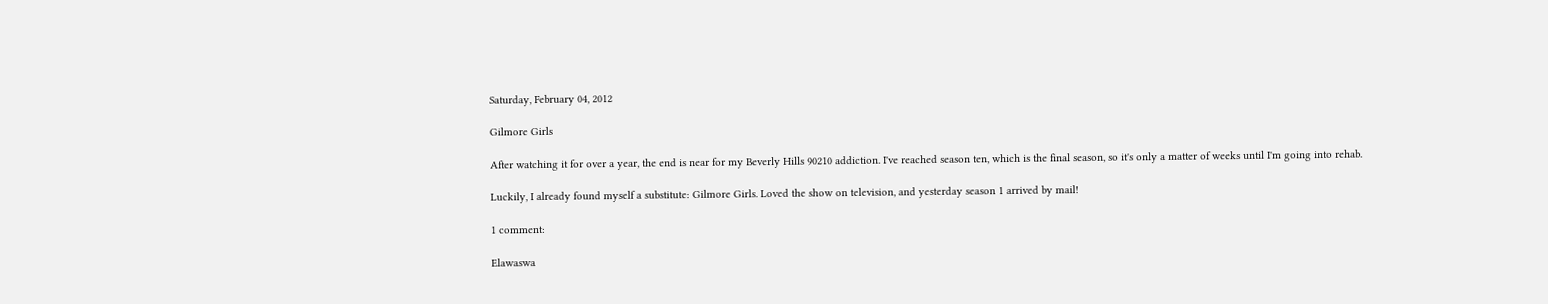Saturday, February 04, 2012

Gilmore Girls

After watching it for over a year, the end is near for my Beverly Hills 90210 addiction. I've reached season ten, which is the final season, so it's only a matter of weeks until I'm going into rehab.

Luckily, I already found myself a substitute: Gilmore Girls. Loved the show on television, and yesterday season 1 arrived by mail!

1 comment:

Elawaswa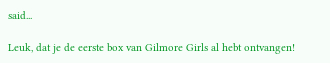said...

Leuk, dat je de eerste box van Gilmore Girls al hebt ontvangen!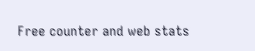Free counter and web stats